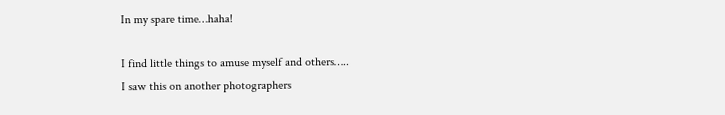In my spare time…haha!

I find little things to amuse myself and others…..
I saw this on another photographers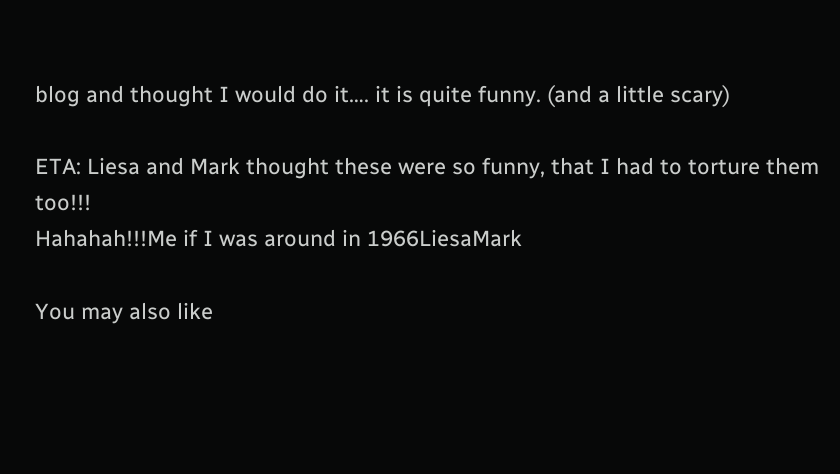blog and thought I would do it…. it is quite funny. (and a little scary)

ETA: Liesa and Mark thought these were so funny, that I had to torture them too!!!
Hahahah!!!Me if I was around in 1966LiesaMark

You may also like